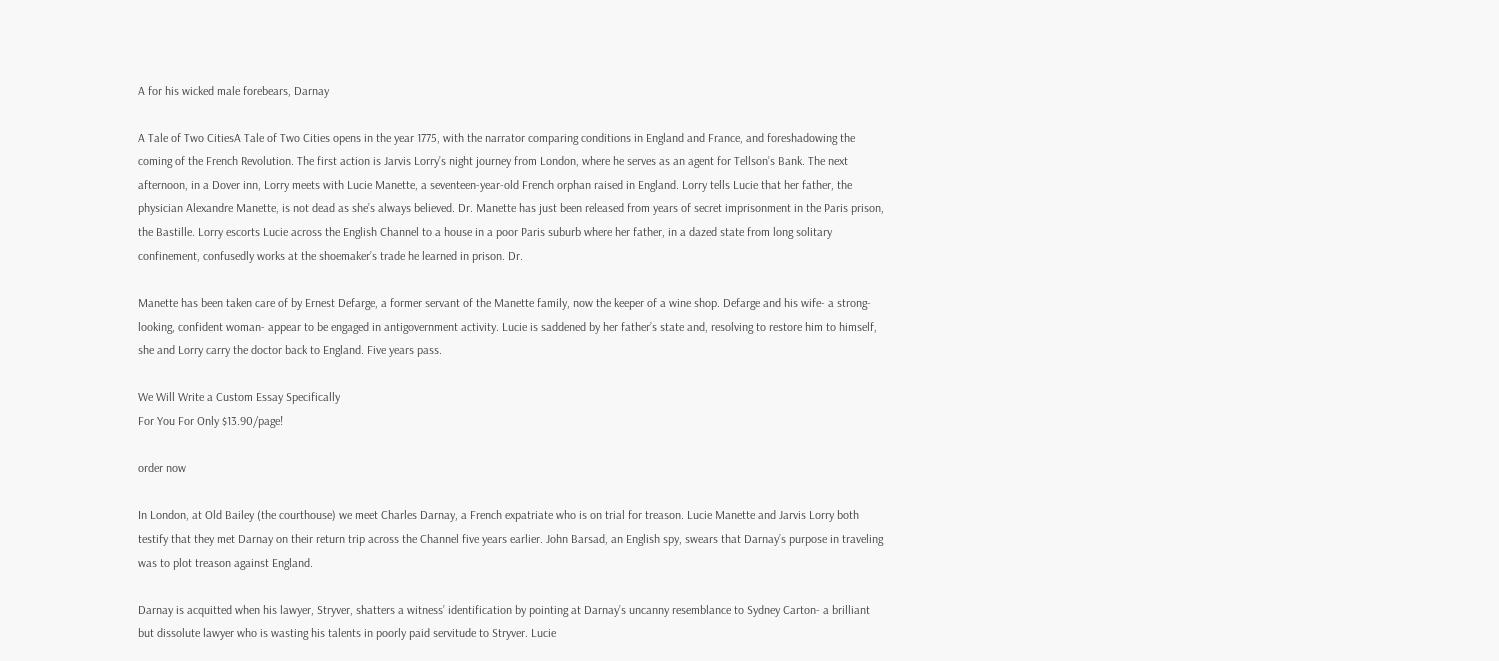A for his wicked male forebears, Darnay

A Tale of Two CitiesA Tale of Two Cities opens in the year 1775, with the narrator comparing conditions in England and France, and foreshadowing the coming of the French Revolution. The first action is Jarvis Lorry’s night journey from London, where he serves as an agent for Tellson’s Bank. The next afternoon, in a Dover inn, Lorry meets with Lucie Manette, a seventeen-year-old French orphan raised in England. Lorry tells Lucie that her father, the physician Alexandre Manette, is not dead as she’s always believed. Dr. Manette has just been released from years of secret imprisonment in the Paris prison, the Bastille. Lorry escorts Lucie across the English Channel to a house in a poor Paris suburb where her father, in a dazed state from long solitary confinement, confusedly works at the shoemaker’s trade he learned in prison. Dr.

Manette has been taken care of by Ernest Defarge, a former servant of the Manette family, now the keeper of a wine shop. Defarge and his wife- a strong-looking, confident woman- appear to be engaged in antigovernment activity. Lucie is saddened by her father’s state and, resolving to restore him to himself, she and Lorry carry the doctor back to England. Five years pass.

We Will Write a Custom Essay Specifically
For You For Only $13.90/page!

order now

In London, at Old Bailey (the courthouse) we meet Charles Darnay, a French expatriate who is on trial for treason. Lucie Manette and Jarvis Lorry both testify that they met Darnay on their return trip across the Channel five years earlier. John Barsad, an English spy, swears that Darnay’s purpose in traveling was to plot treason against England.

Darnay is acquitted when his lawyer, Stryver, shatters a witness’ identification by pointing at Darnay’s uncanny resemblance to Sydney Carton- a brilliant but dissolute lawyer who is wasting his talents in poorly paid servitude to Stryver. Lucie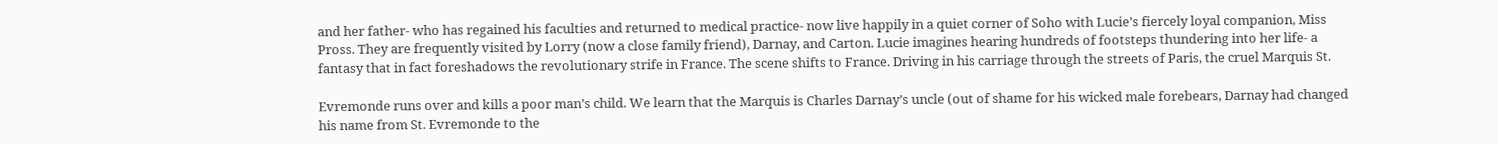and her father- who has regained his faculties and returned to medical practice- now live happily in a quiet corner of Soho with Lucie’s fiercely loyal companion, Miss Pross. They are frequently visited by Lorry (now a close family friend), Darnay, and Carton. Lucie imagines hearing hundreds of footsteps thundering into her life- a fantasy that in fact foreshadows the revolutionary strife in France. The scene shifts to France. Driving in his carriage through the streets of Paris, the cruel Marquis St.

Evremonde runs over and kills a poor man’s child. We learn that the Marquis is Charles Darnay’s uncle (out of shame for his wicked male forebears, Darnay had changed his name from St. Evremonde to the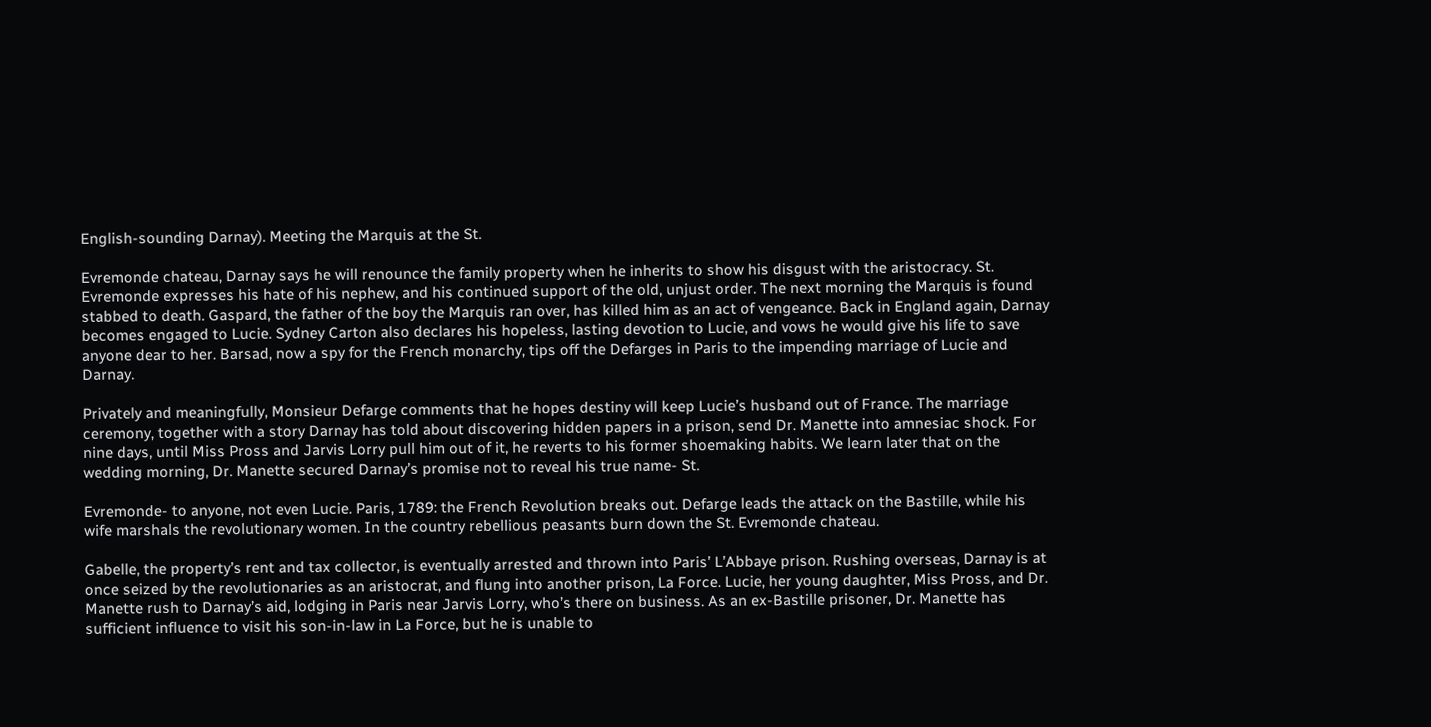English-sounding Darnay). Meeting the Marquis at the St.

Evremonde chateau, Darnay says he will renounce the family property when he inherits to show his disgust with the aristocracy. St. Evremonde expresses his hate of his nephew, and his continued support of the old, unjust order. The next morning the Marquis is found stabbed to death. Gaspard, the father of the boy the Marquis ran over, has killed him as an act of vengeance. Back in England again, Darnay becomes engaged to Lucie. Sydney Carton also declares his hopeless, lasting devotion to Lucie, and vows he would give his life to save anyone dear to her. Barsad, now a spy for the French monarchy, tips off the Defarges in Paris to the impending marriage of Lucie and Darnay.

Privately and meaningfully, Monsieur Defarge comments that he hopes destiny will keep Lucie’s husband out of France. The marriage ceremony, together with a story Darnay has told about discovering hidden papers in a prison, send Dr. Manette into amnesiac shock. For nine days, until Miss Pross and Jarvis Lorry pull him out of it, he reverts to his former shoemaking habits. We learn later that on the wedding morning, Dr. Manette secured Darnay’s promise not to reveal his true name- St.

Evremonde- to anyone, not even Lucie. Paris, 1789: the French Revolution breaks out. Defarge leads the attack on the Bastille, while his wife marshals the revolutionary women. In the country rebellious peasants burn down the St. Evremonde chateau.

Gabelle, the property’s rent and tax collector, is eventually arrested and thrown into Paris’ L’Abbaye prison. Rushing overseas, Darnay is at once seized by the revolutionaries as an aristocrat, and flung into another prison, La Force. Lucie, her young daughter, Miss Pross, and Dr. Manette rush to Darnay’s aid, lodging in Paris near Jarvis Lorry, who’s there on business. As an ex-Bastille prisoner, Dr. Manette has sufficient influence to visit his son-in-law in La Force, but he is unable to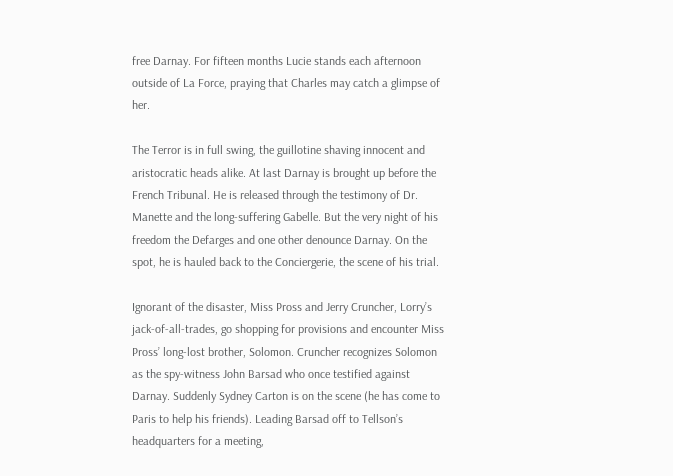free Darnay. For fifteen months Lucie stands each afternoon outside of La Force, praying that Charles may catch a glimpse of her.

The Terror is in full swing, the guillotine shaving innocent and aristocratic heads alike. At last Darnay is brought up before the French Tribunal. He is released through the testimony of Dr. Manette and the long-suffering Gabelle. But the very night of his freedom the Defarges and one other denounce Darnay. On the spot, he is hauled back to the Conciergerie, the scene of his trial.

Ignorant of the disaster, Miss Pross and Jerry Cruncher, Lorry’s jack-of-all-trades, go shopping for provisions and encounter Miss Pross’ long-lost brother, Solomon. Cruncher recognizes Solomon as the spy-witness John Barsad who once testified against Darnay. Suddenly Sydney Carton is on the scene (he has come to Paris to help his friends). Leading Barsad off to Tellson’s headquarters for a meeting,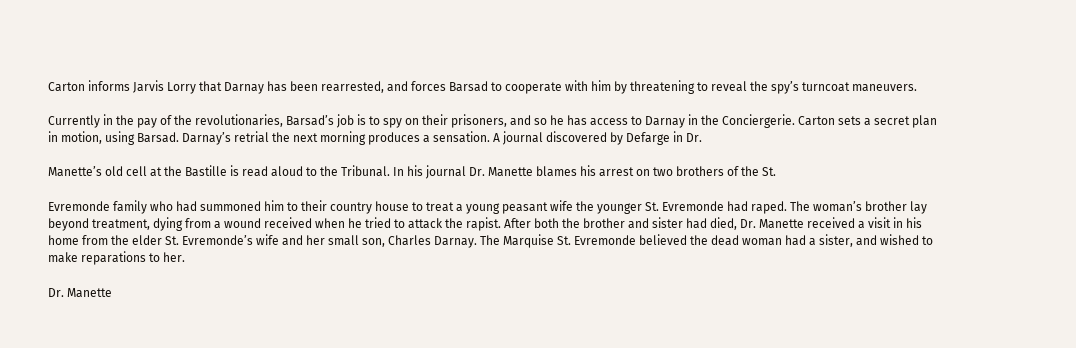Carton informs Jarvis Lorry that Darnay has been rearrested, and forces Barsad to cooperate with him by threatening to reveal the spy’s turncoat maneuvers.

Currently in the pay of the revolutionaries, Barsad’s job is to spy on their prisoners, and so he has access to Darnay in the Conciergerie. Carton sets a secret plan in motion, using Barsad. Darnay’s retrial the next morning produces a sensation. A journal discovered by Defarge in Dr.

Manette’s old cell at the Bastille is read aloud to the Tribunal. In his journal Dr. Manette blames his arrest on two brothers of the St.

Evremonde family who had summoned him to their country house to treat a young peasant wife the younger St. Evremonde had raped. The woman’s brother lay beyond treatment, dying from a wound received when he tried to attack the rapist. After both the brother and sister had died, Dr. Manette received a visit in his home from the elder St. Evremonde’s wife and her small son, Charles Darnay. The Marquise St. Evremonde believed the dead woman had a sister, and wished to make reparations to her.

Dr. Manette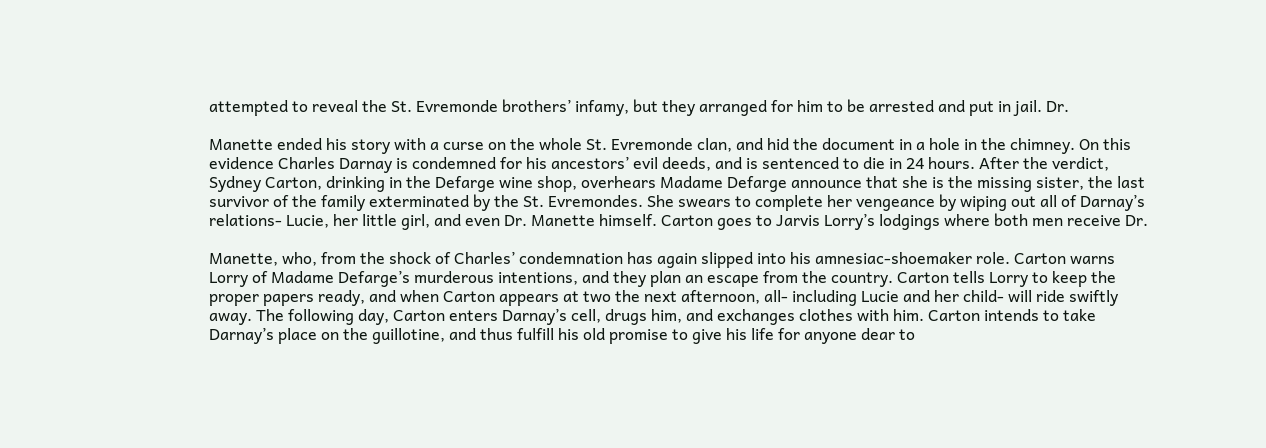attempted to reveal the St. Evremonde brothers’ infamy, but they arranged for him to be arrested and put in jail. Dr.

Manette ended his story with a curse on the whole St. Evremonde clan, and hid the document in a hole in the chimney. On this evidence Charles Darnay is condemned for his ancestors’ evil deeds, and is sentenced to die in 24 hours. After the verdict, Sydney Carton, drinking in the Defarge wine shop, overhears Madame Defarge announce that she is the missing sister, the last survivor of the family exterminated by the St. Evremondes. She swears to complete her vengeance by wiping out all of Darnay’s relations- Lucie, her little girl, and even Dr. Manette himself. Carton goes to Jarvis Lorry’s lodgings where both men receive Dr.

Manette, who, from the shock of Charles’ condemnation has again slipped into his amnesiac-shoemaker role. Carton warns Lorry of Madame Defarge’s murderous intentions, and they plan an escape from the country. Carton tells Lorry to keep the proper papers ready, and when Carton appears at two the next afternoon, all- including Lucie and her child- will ride swiftly away. The following day, Carton enters Darnay’s cell, drugs him, and exchanges clothes with him. Carton intends to take Darnay’s place on the guillotine, and thus fulfill his old promise to give his life for anyone dear to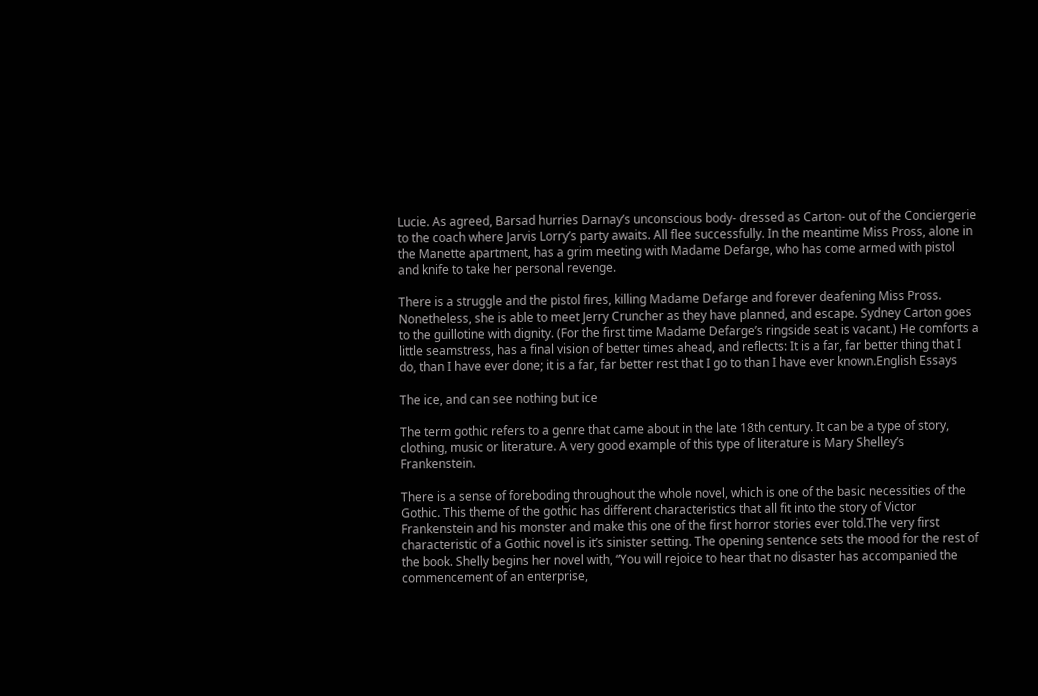Lucie. As agreed, Barsad hurries Darnay’s unconscious body- dressed as Carton- out of the Conciergerie to the coach where Jarvis Lorry’s party awaits. All flee successfully. In the meantime Miss Pross, alone in the Manette apartment, has a grim meeting with Madame Defarge, who has come armed with pistol and knife to take her personal revenge.

There is a struggle and the pistol fires, killing Madame Defarge and forever deafening Miss Pross. Nonetheless, she is able to meet Jerry Cruncher as they have planned, and escape. Sydney Carton goes to the guillotine with dignity. (For the first time Madame Defarge’s ringside seat is vacant.) He comforts a little seamstress, has a final vision of better times ahead, and reflects: It is a far, far better thing that I do, than I have ever done; it is a far, far better rest that I go to than I have ever known.English Essays

The ice, and can see nothing but ice

The term gothic refers to a genre that came about in the late 18th century. It can be a type of story, clothing, music or literature. A very good example of this type of literature is Mary Shelley’s Frankenstein.

There is a sense of foreboding throughout the whole novel, which is one of the basic necessities of the Gothic. This theme of the gothic has different characteristics that all fit into the story of Victor Frankenstein and his monster and make this one of the first horror stories ever told.The very first characteristic of a Gothic novel is it’s sinister setting. The opening sentence sets the mood for the rest of the book. Shelly begins her novel with, “You will rejoice to hear that no disaster has accompanied the commencement of an enterprise,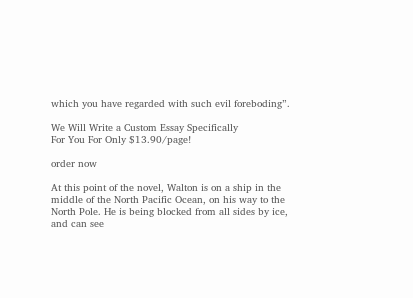which you have regarded with such evil foreboding”.

We Will Write a Custom Essay Specifically
For You For Only $13.90/page!

order now

At this point of the novel, Walton is on a ship in the middle of the North Pacific Ocean, on his way to the North Pole. He is being blocked from all sides by ice, and can see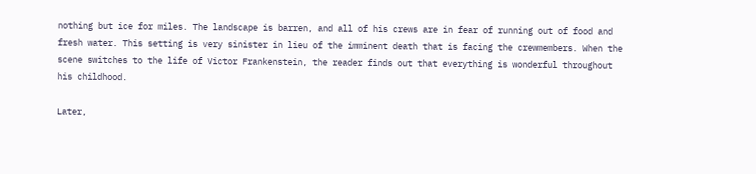nothing but ice for miles. The landscape is barren, and all of his crews are in fear of running out of food and fresh water. This setting is very sinister in lieu of the imminent death that is facing the crewmembers. When the scene switches to the life of Victor Frankenstein, the reader finds out that everything is wonderful throughout his childhood.

Later,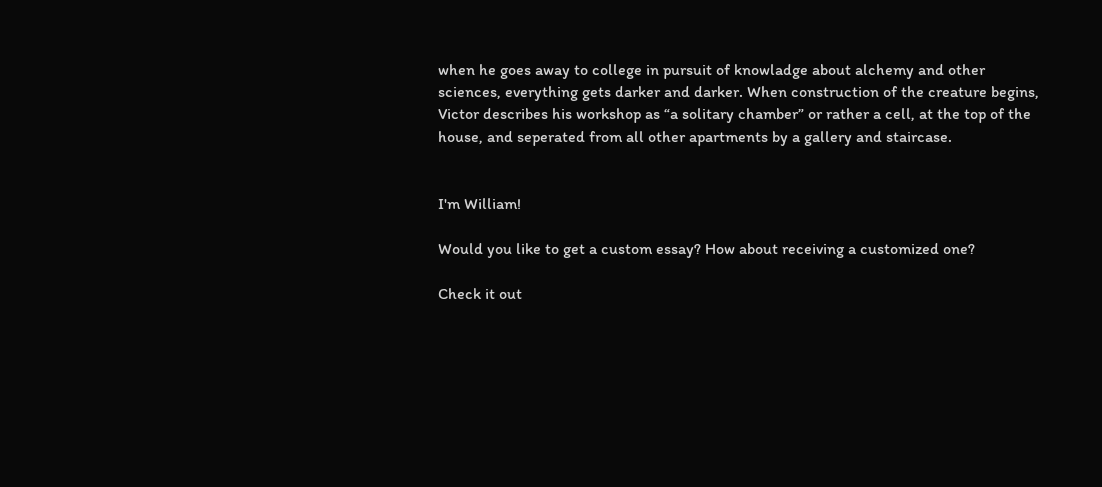when he goes away to college in pursuit of knowladge about alchemy and other sciences, everything gets darker and darker. When construction of the creature begins, Victor describes his workshop as “a solitary chamber” or rather a cell, at the top of the house, and seperated from all other apartments by a gallery and staircase.


I'm William!

Would you like to get a custom essay? How about receiving a customized one?

Check it out